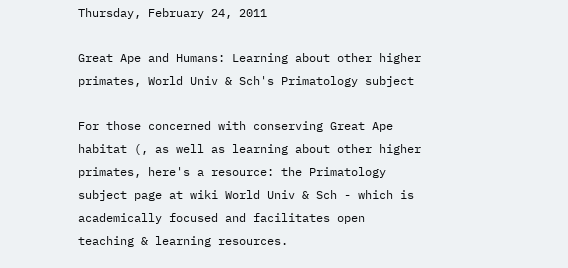Thursday, February 24, 2011

Great Ape and Humans: Learning about other higher primates, World Univ & Sch's Primatology subject

For those concerned with conserving Great Ape habitat (, as well as learning about other higher primates, here's a resource: the Primatology subject page at wiki World Univ & Sch - which is academically focused and facilitates open teaching & learning resources.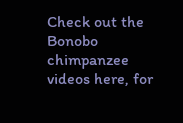Check out the Bonobo chimpanzee videos here, for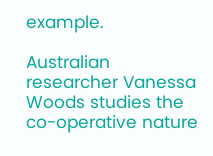example.

Australian researcher Vanessa Woods studies the co-operative nature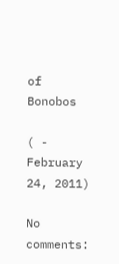of Bonobos

( - February 24, 2011)

No comments: